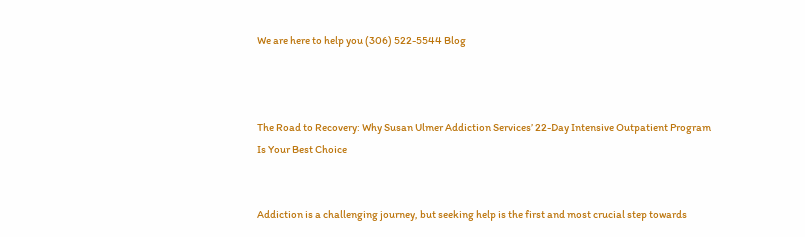We are here to help you (306) 522-5544 Blog



The Road to Recovery: Why Susan Ulmer Addiction Services’ 22-Day Intensive Outpatient Program Is Your Best Choice


Addiction is a challenging journey, but seeking help is the first and most crucial step towards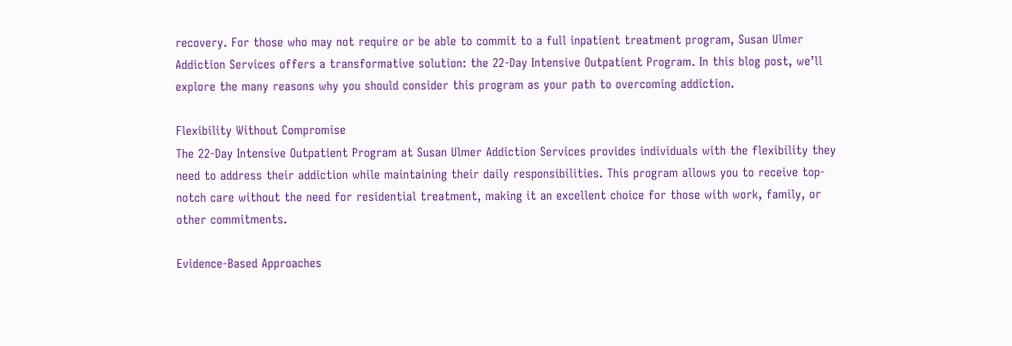recovery. For those who may not require or be able to commit to a full inpatient treatment program, Susan Ulmer Addiction Services offers a transformative solution: the 22-Day Intensive Outpatient Program. In this blog post, we’ll explore the many reasons why you should consider this program as your path to overcoming addiction.

Flexibility Without Compromise
The 22-Day Intensive Outpatient Program at Susan Ulmer Addiction Services provides individuals with the flexibility they need to address their addiction while maintaining their daily responsibilities. This program allows you to receive top-notch care without the need for residential treatment, making it an excellent choice for those with work, family, or other commitments.

Evidence-Based Approaches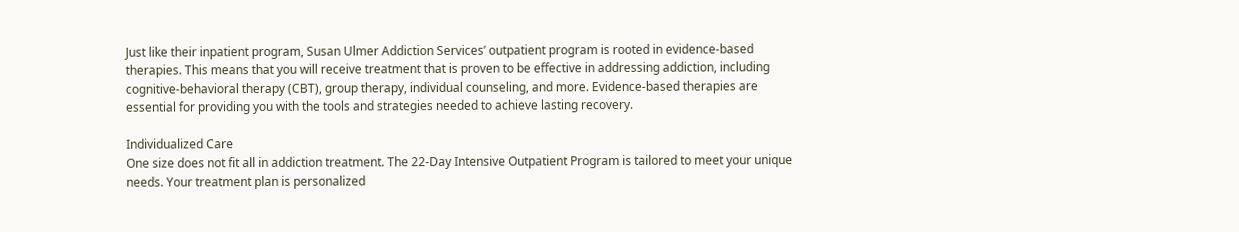Just like their inpatient program, Susan Ulmer Addiction Services’ outpatient program is rooted in evidence-based therapies. This means that you will receive treatment that is proven to be effective in addressing addiction, including cognitive-behavioral therapy (CBT), group therapy, individual counseling, and more. Evidence-based therapies are essential for providing you with the tools and strategies needed to achieve lasting recovery.

Individualized Care
One size does not fit all in addiction treatment. The 22-Day Intensive Outpatient Program is tailored to meet your unique needs. Your treatment plan is personalized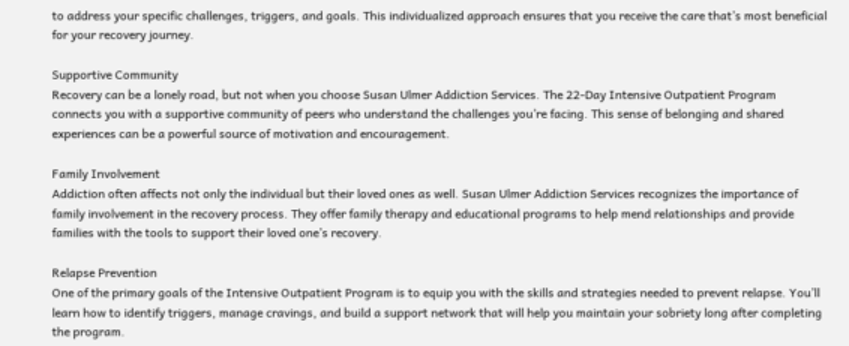to address your specific challenges, triggers, and goals. This individualized approach ensures that you receive the care that’s most beneficial for your recovery journey.

Supportive Community
Recovery can be a lonely road, but not when you choose Susan Ulmer Addiction Services. The 22-Day Intensive Outpatient Program connects you with a supportive community of peers who understand the challenges you’re facing. This sense of belonging and shared experiences can be a powerful source of motivation and encouragement.

Family Involvement
Addiction often affects not only the individual but their loved ones as well. Susan Ulmer Addiction Services recognizes the importance of family involvement in the recovery process. They offer family therapy and educational programs to help mend relationships and provide families with the tools to support their loved one’s recovery.

Relapse Prevention
One of the primary goals of the Intensive Outpatient Program is to equip you with the skills and strategies needed to prevent relapse. You’ll learn how to identify triggers, manage cravings, and build a support network that will help you maintain your sobriety long after completing the program.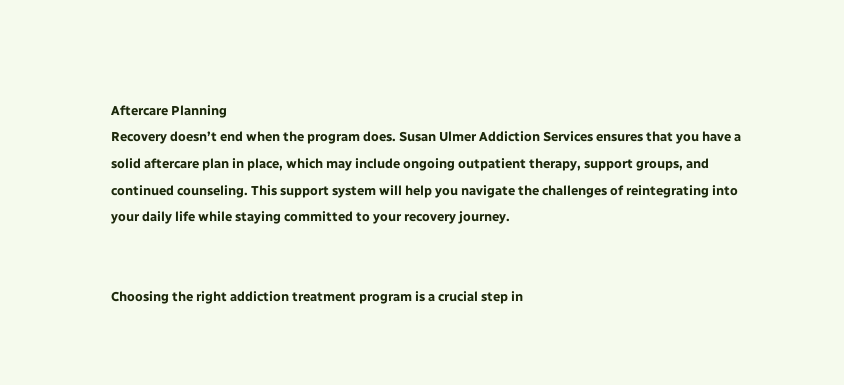Aftercare Planning
Recovery doesn’t end when the program does. Susan Ulmer Addiction Services ensures that you have a solid aftercare plan in place, which may include ongoing outpatient therapy, support groups, and continued counseling. This support system will help you navigate the challenges of reintegrating into your daily life while staying committed to your recovery journey.


Choosing the right addiction treatment program is a crucial step in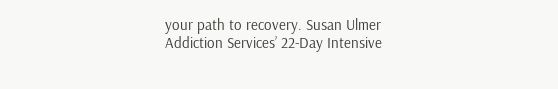your path to recovery. Susan Ulmer Addiction Services’ 22-Day Intensive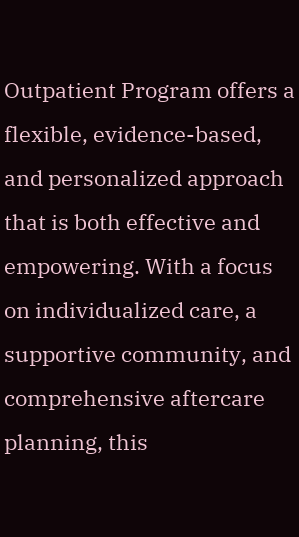Outpatient Program offers a flexible, evidence-based, and personalized approach that is both effective and empowering. With a focus on individualized care, a supportive community, and comprehensive aftercare planning, this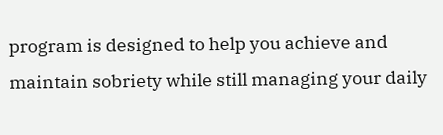program is designed to help you achieve and maintain sobriety while still managing your daily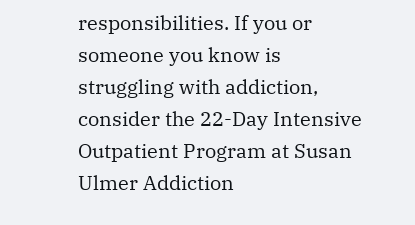responsibilities. If you or someone you know is struggling with addiction, consider the 22-Day Intensive Outpatient Program at Susan Ulmer Addiction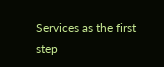Services as the first step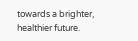towards a brighter, healthier future.